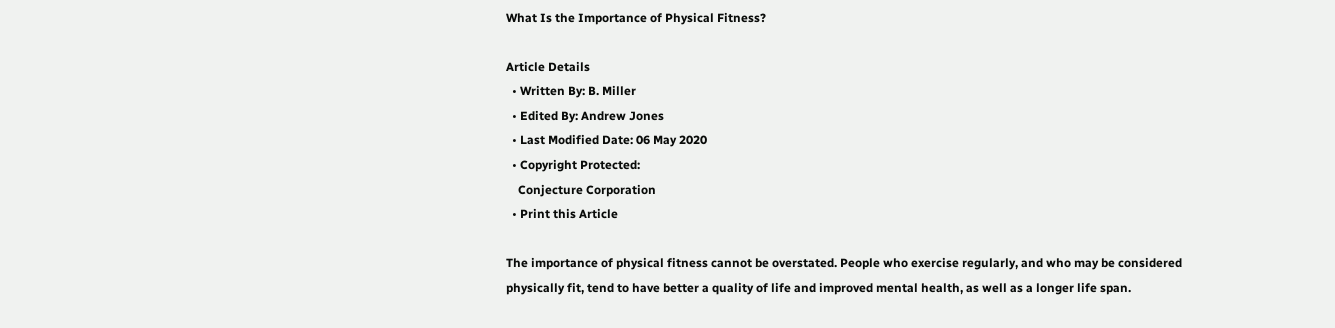What Is the Importance of Physical Fitness?

Article Details
  • Written By: B. Miller
  • Edited By: Andrew Jones
  • Last Modified Date: 06 May 2020
  • Copyright Protected:
    Conjecture Corporation
  • Print this Article

The importance of physical fitness cannot be overstated. People who exercise regularly, and who may be considered physically fit, tend to have better a quality of life and improved mental health, as well as a longer life span.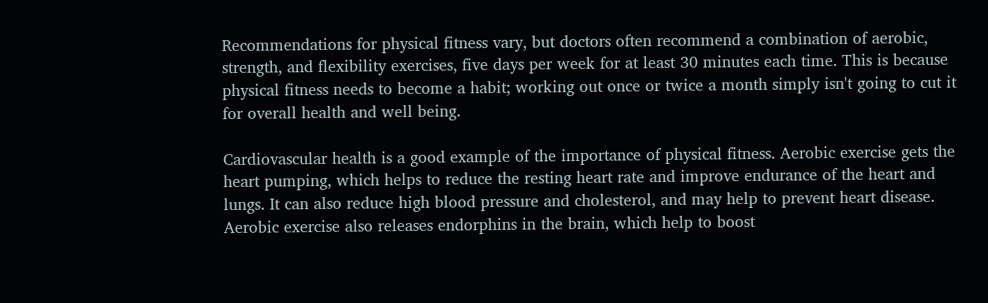Recommendations for physical fitness vary, but doctors often recommend a combination of aerobic, strength, and flexibility exercises, five days per week for at least 30 minutes each time. This is because physical fitness needs to become a habit; working out once or twice a month simply isn't going to cut it for overall health and well being.

Cardiovascular health is a good example of the importance of physical fitness. Aerobic exercise gets the heart pumping, which helps to reduce the resting heart rate and improve endurance of the heart and lungs. It can also reduce high blood pressure and cholesterol, and may help to prevent heart disease. Aerobic exercise also releases endorphins in the brain, which help to boost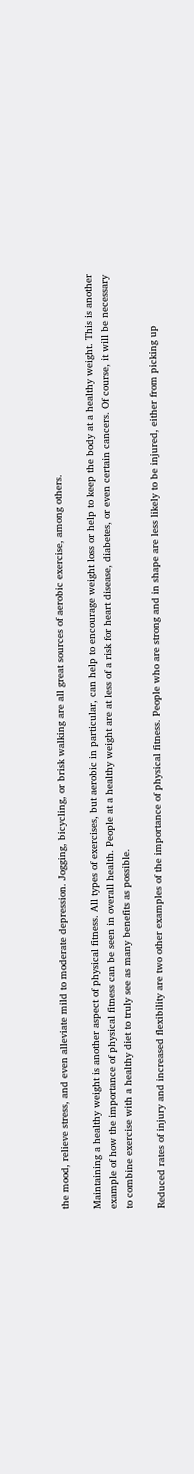the mood, relieve stress, and even alleviate mild to moderate depression. Jogging, bicycling, or brisk walking are all great sources of aerobic exercise, among others.

Maintaining a healthy weight is another aspect of physical fitness. All types of exercises, but aerobic in particular, can help to encourage weight loss or help to keep the body at a healthy weight. This is another example of how the importance of physical fitness can be seen in overall health. People at a healthy weight are at less of a risk for heart disease, diabetes, or even certain cancers. Of course, it will be necessary to combine exercise with a healthy diet to truly see as many benefits as possible.

Reduced rates of injury and increased flexibility are two other examples of the importance of physical fitness. People who are strong and in shape are less likely to be injured, either from picking up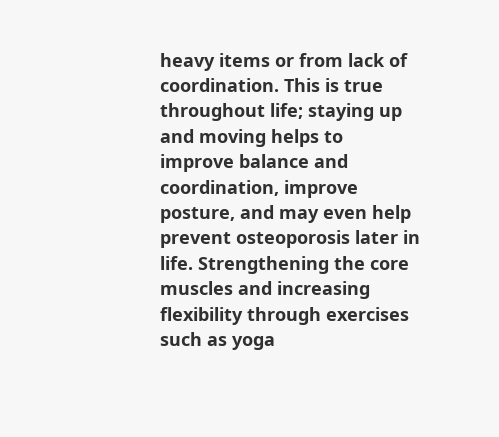heavy items or from lack of coordination. This is true throughout life; staying up and moving helps to improve balance and coordination, improve posture, and may even help prevent osteoporosis later in life. Strengthening the core muscles and increasing flexibility through exercises such as yoga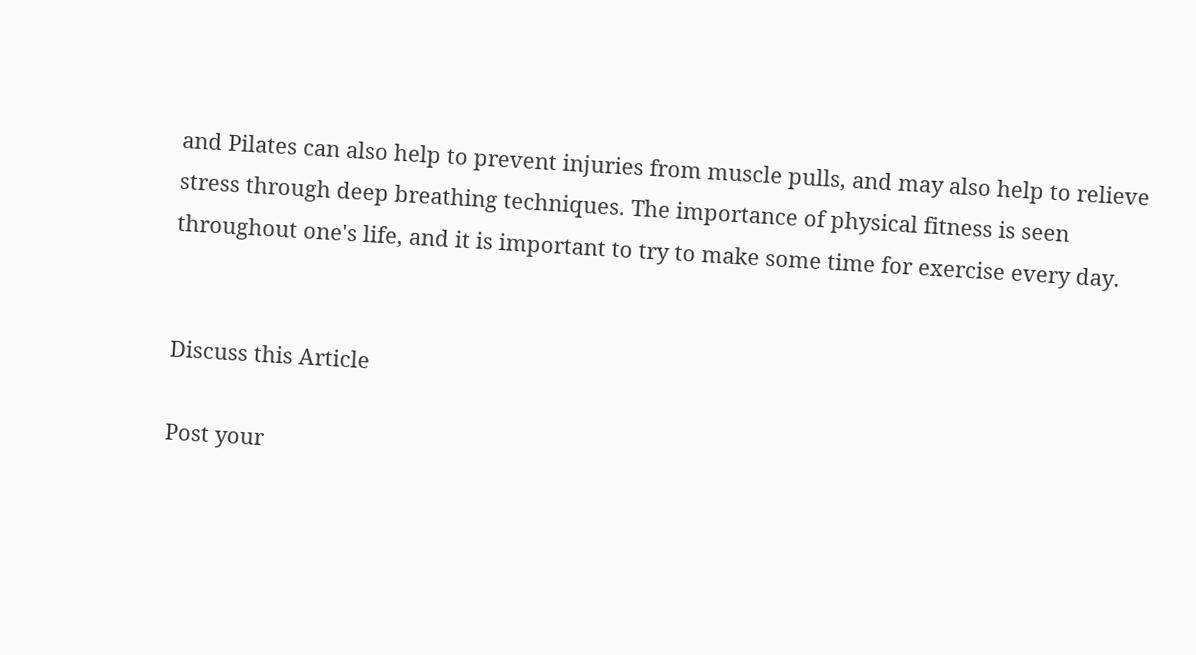and Pilates can also help to prevent injuries from muscle pulls, and may also help to relieve stress through deep breathing techniques. The importance of physical fitness is seen throughout one's life, and it is important to try to make some time for exercise every day.


Discuss this Article

Post your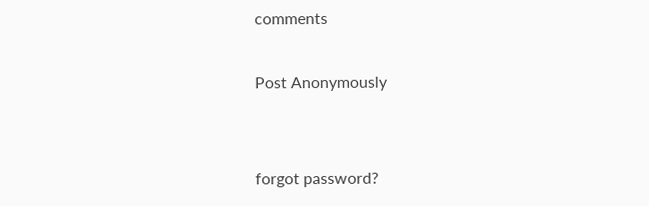comments

Post Anonymously


forgot password?